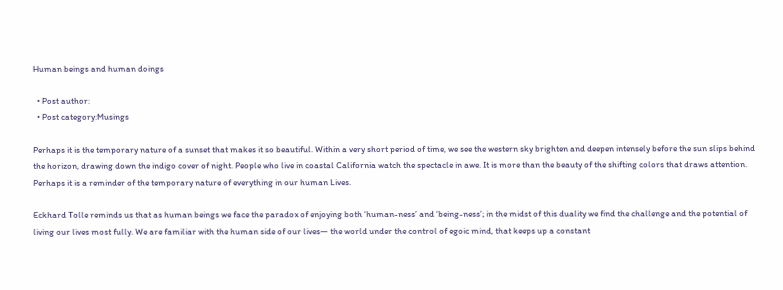Human beings and human doings

  • Post author:
  • Post category:Musings

Perhaps it is the temporary nature of a sunset that makes it so beautiful. Within a very short period of time, we see the western sky brighten and deepen intensely before the sun slips behind the horizon, drawing down the indigo cover of night. People who live in coastal California watch the spectacle in awe. It is more than the beauty of the shifting colors that draws attention. Perhaps it is a reminder of the temporary nature of everything in our human Lives.

Eckhard Tolle reminds us that as human beings we face the paradox of enjoying both ‘human-ness’ and ‘being-ness’; in the midst of this duality we find the challenge and the potential of living our lives most fully. We are familiar with the human side of our lives— the world under the control of egoic mind, that keeps up a constant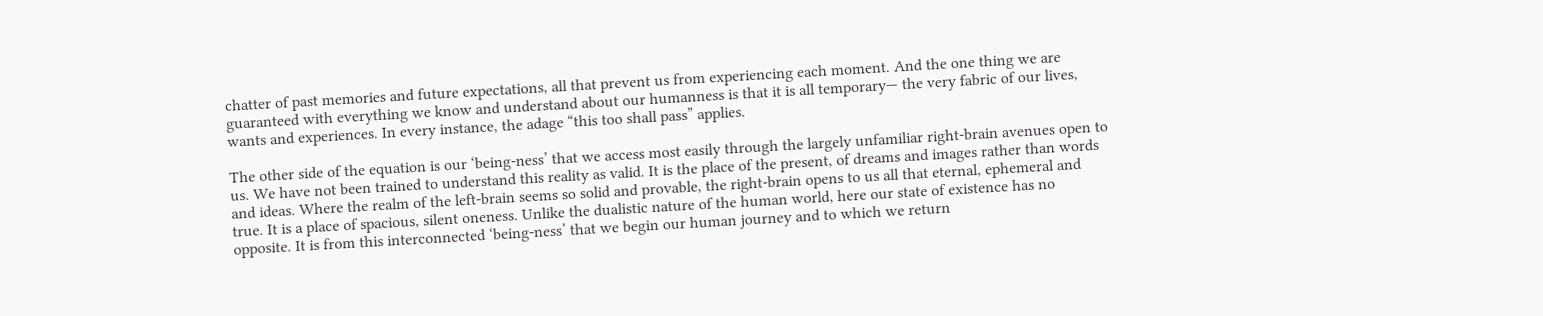chatter of past memories and future expectations, all that prevent us from experiencing each moment. And the one thing we are guaranteed with everything we know and understand about our humanness is that it is all temporary— the very fabric of our lives, wants and experiences. In every instance, the adage “this too shall pass” applies.

The other side of the equation is our ‘being-ness’ that we access most easily through the largely unfamiliar right-brain avenues open to us. We have not been trained to understand this reality as valid. It is the place of the present, of dreams and images rather than words and ideas. Where the realm of the left-brain seems so solid and provable, the right-brain opens to us all that eternal, ephemeral and true. It is a place of spacious, silent oneness. Unlike the dualistic nature of the human world, here our state of existence has no opposite. It is from this interconnected ‘being-ness’ that we begin our human journey and to which we return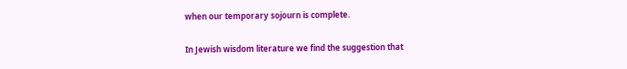when our temporary sojourn is complete.

In Jewish wisdom literature we find the suggestion that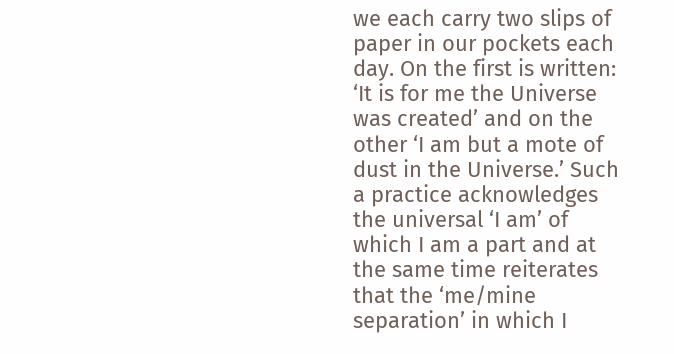we each carry two slips of paper in our pockets each day. On the first is written: ‘It is for me the Universe was created’ and on the other ‘I am but a mote of dust in the Universe.’ Such a practice acknowledges the universal ‘I am’ of which I am a part and at the same time reiterates that the ‘me/mine separation’ in which I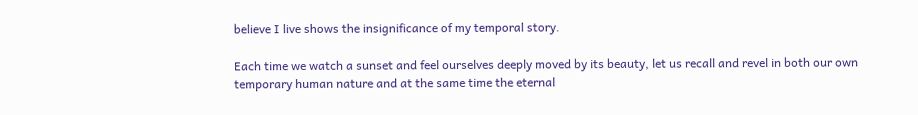believe I live shows the insignificance of my temporal story.

Each time we watch a sunset and feel ourselves deeply moved by its beauty, let us recall and revel in both our own temporary human nature and at the same time the eternal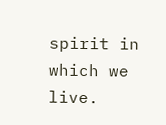spirit in which we live.